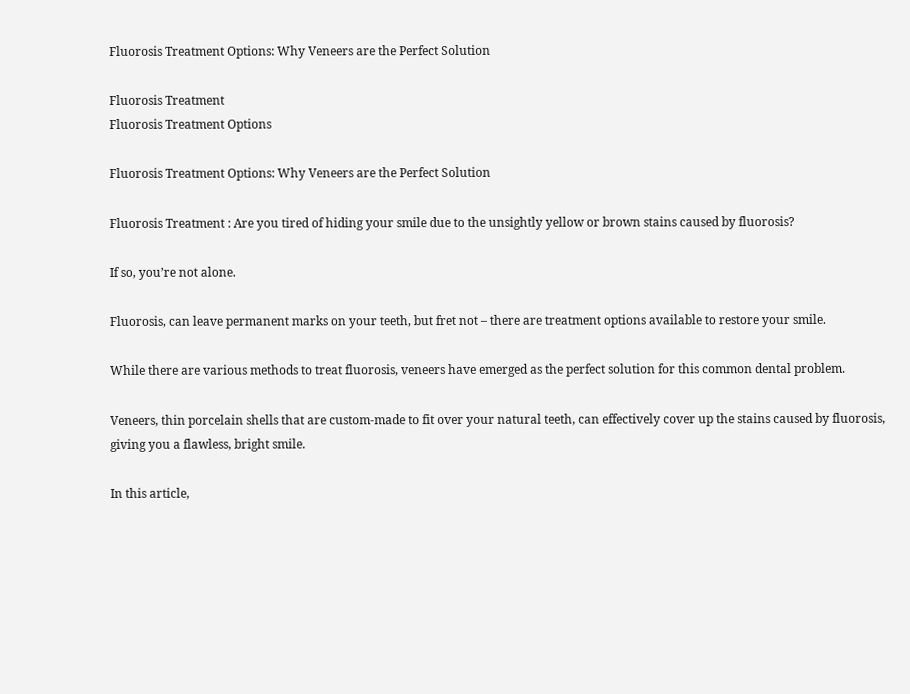Fluorosis Treatment Options: Why Veneers are the Perfect Solution

Fluorosis Treatment
Fluorosis Treatment Options

Fluorosis Treatment Options: Why Veneers are the Perfect Solution

Fluorosis Treatment : Are you tired of hiding your smile due to the unsightly yellow or brown stains caused by fluorosis?

If so, you’re not alone.

Fluorosis, can leave permanent marks on your teeth, but fret not – there are treatment options available to restore your smile.

While there are various methods to treat fluorosis, veneers have emerged as the perfect solution for this common dental problem.

Veneers, thin porcelain shells that are custom-made to fit over your natural teeth, can effectively cover up the stains caused by fluorosis, giving you a flawless, bright smile.

In this article,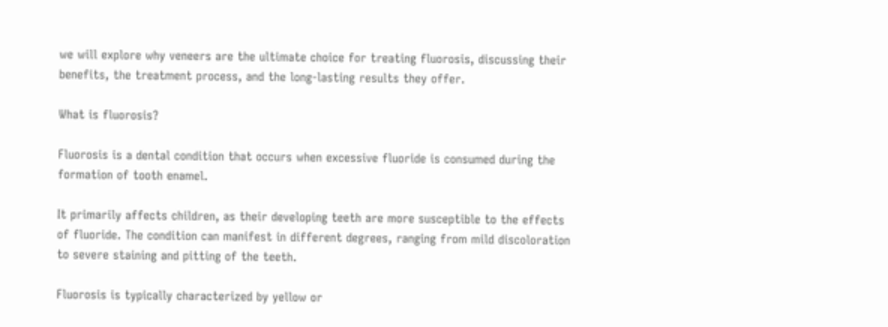we will explore why veneers are the ultimate choice for treating fluorosis, discussing their benefits, the treatment process, and the long-lasting results they offer.

What is fluorosis?

Fluorosis is a dental condition that occurs when excessive fluoride is consumed during the formation of tooth enamel.

It primarily affects children, as their developing teeth are more susceptible to the effects of fluoride. The condition can manifest in different degrees, ranging from mild discoloration to severe staining and pitting of the teeth.

Fluorosis is typically characterized by yellow or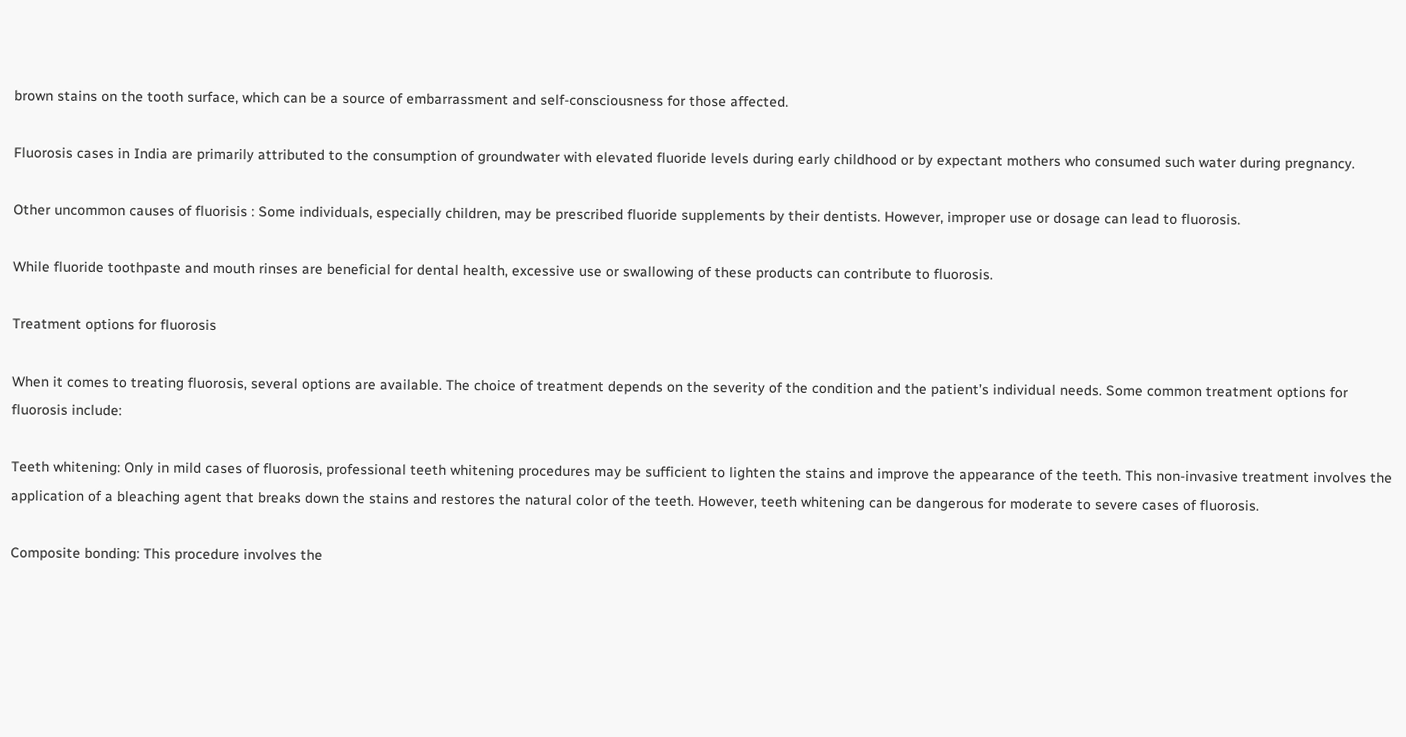brown stains on the tooth surface, which can be a source of embarrassment and self-consciousness for those affected.

Fluorosis cases in India are primarily attributed to the consumption of groundwater with elevated fluoride levels during early childhood or by expectant mothers who consumed such water during pregnancy.

Other uncommon causes of fluorisis : Some individuals, especially children, may be prescribed fluoride supplements by their dentists. However, improper use or dosage can lead to fluorosis.

While fluoride toothpaste and mouth rinses are beneficial for dental health, excessive use or swallowing of these products can contribute to fluorosis.

Treatment options for fluorosis

When it comes to treating fluorosis, several options are available. The choice of treatment depends on the severity of the condition and the patient’s individual needs. Some common treatment options for fluorosis include:

Teeth whitening: Only in mild cases of fluorosis, professional teeth whitening procedures may be sufficient to lighten the stains and improve the appearance of the teeth. This non-invasive treatment involves the application of a bleaching agent that breaks down the stains and restores the natural color of the teeth. However, teeth whitening can be dangerous for moderate to severe cases of fluorosis.

Composite bonding: This procedure involves the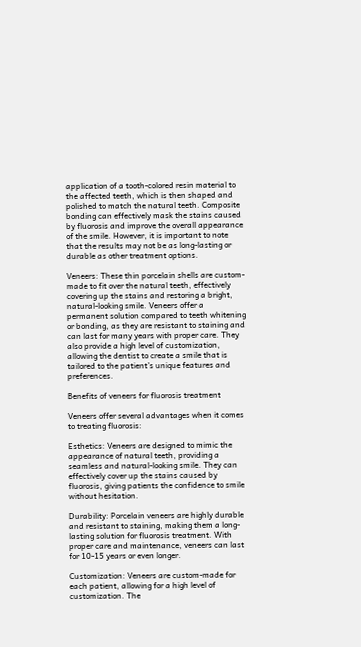application of a tooth-colored resin material to the affected teeth, which is then shaped and polished to match the natural teeth. Composite bonding can effectively mask the stains caused by fluorosis and improve the overall appearance of the smile. However, it is important to note that the results may not be as long-lasting or durable as other treatment options.

Veneers: These thin porcelain shells are custom-made to fit over the natural teeth, effectively covering up the stains and restoring a bright, natural-looking smile. Veneers offer a permanent solution compared to teeth whitening or bonding, as they are resistant to staining and can last for many years with proper care. They also provide a high level of customization, allowing the dentist to create a smile that is tailored to the patient’s unique features and preferences.

Benefits of veneers for fluorosis treatment

Veneers offer several advantages when it comes to treating fluorosis:

Esthetics: Veneers are designed to mimic the appearance of natural teeth, providing a seamless and natural-looking smile. They can effectively cover up the stains caused by fluorosis, giving patients the confidence to smile without hesitation.

Durability: Porcelain veneers are highly durable and resistant to staining, making them a long-lasting solution for fluorosis treatment. With proper care and maintenance, veneers can last for 10-15 years or even longer.

Customization: Veneers are custom-made for each patient, allowing for a high level of customization. The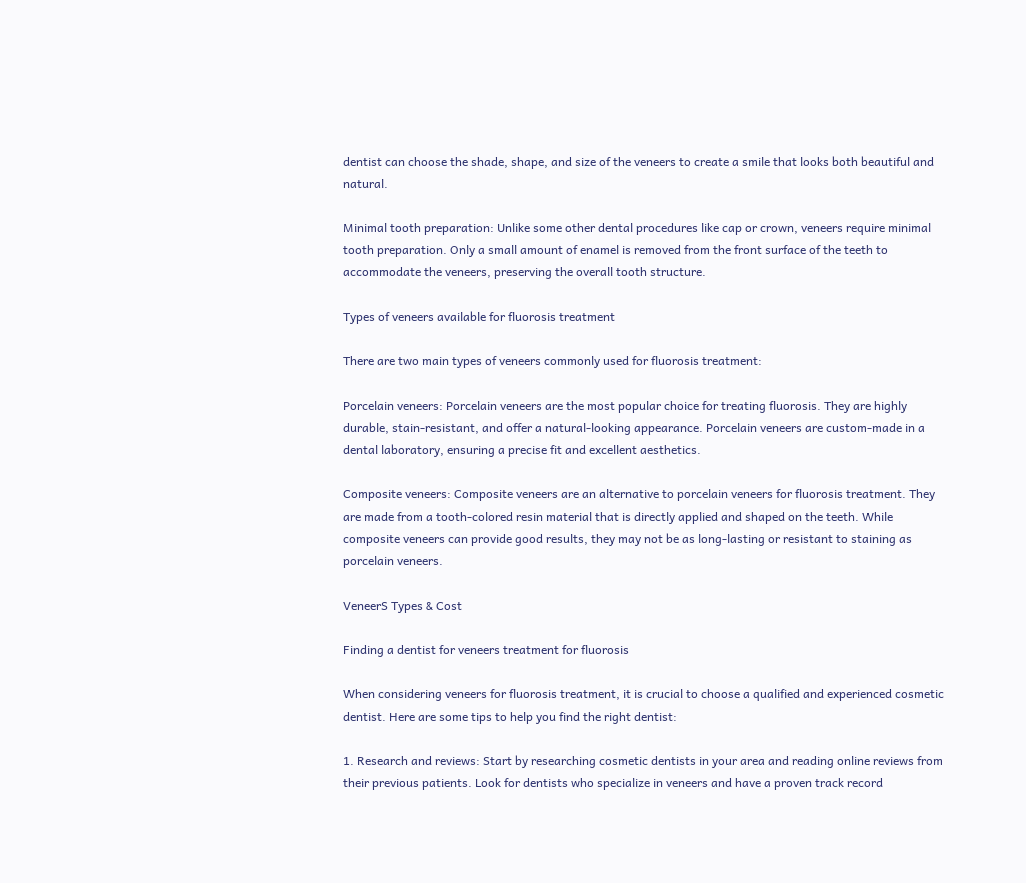dentist can choose the shade, shape, and size of the veneers to create a smile that looks both beautiful and natural.

Minimal tooth preparation: Unlike some other dental procedures like cap or crown, veneers require minimal tooth preparation. Only a small amount of enamel is removed from the front surface of the teeth to accommodate the veneers, preserving the overall tooth structure.

Types of veneers available for fluorosis treatment

There are two main types of veneers commonly used for fluorosis treatment:

Porcelain veneers: Porcelain veneers are the most popular choice for treating fluorosis. They are highly durable, stain-resistant, and offer a natural-looking appearance. Porcelain veneers are custom-made in a dental laboratory, ensuring a precise fit and excellent aesthetics.

Composite veneers: Composite veneers are an alternative to porcelain veneers for fluorosis treatment. They are made from a tooth-colored resin material that is directly applied and shaped on the teeth. While composite veneers can provide good results, they may not be as long-lasting or resistant to staining as porcelain veneers.

VeneerS Types & Cost

Finding a dentist for veneers treatment for fluorosis

When considering veneers for fluorosis treatment, it is crucial to choose a qualified and experienced cosmetic dentist. Here are some tips to help you find the right dentist:

1. Research and reviews: Start by researching cosmetic dentists in your area and reading online reviews from their previous patients. Look for dentists who specialize in veneers and have a proven track record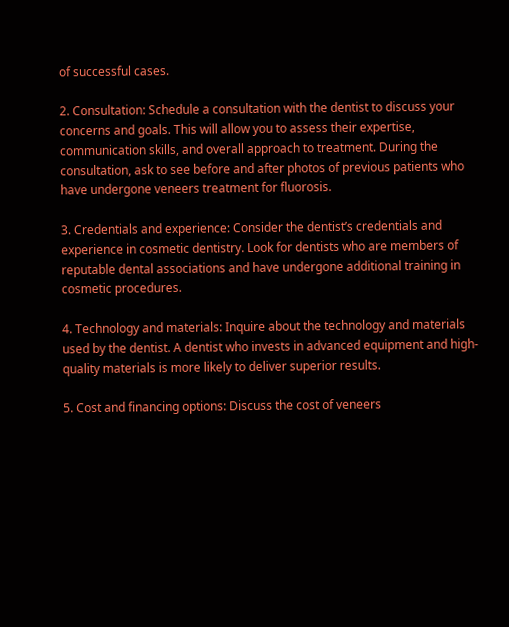of successful cases.

2. Consultation: Schedule a consultation with the dentist to discuss your concerns and goals. This will allow you to assess their expertise, communication skills, and overall approach to treatment. During the consultation, ask to see before and after photos of previous patients who have undergone veneers treatment for fluorosis.

3. Credentials and experience: Consider the dentist’s credentials and experience in cosmetic dentistry. Look for dentists who are members of reputable dental associations and have undergone additional training in cosmetic procedures.

4. Technology and materials: Inquire about the technology and materials used by the dentist. A dentist who invests in advanced equipment and high-quality materials is more likely to deliver superior results.

5. Cost and financing options: Discuss the cost of veneers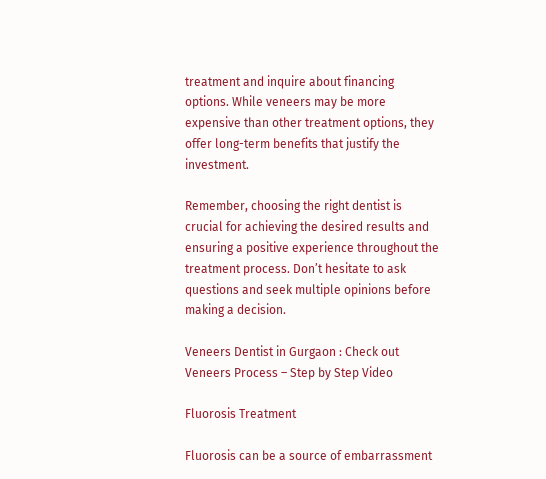treatment and inquire about financing options. While veneers may be more expensive than other treatment options, they offer long-term benefits that justify the investment.

Remember, choosing the right dentist is crucial for achieving the desired results and ensuring a positive experience throughout the treatment process. Don’t hesitate to ask questions and seek multiple opinions before making a decision.

Veneers Dentist in Gurgaon : Check out Veneers Process – Step by Step Video

Fluorosis Treatment

Fluorosis can be a source of embarrassment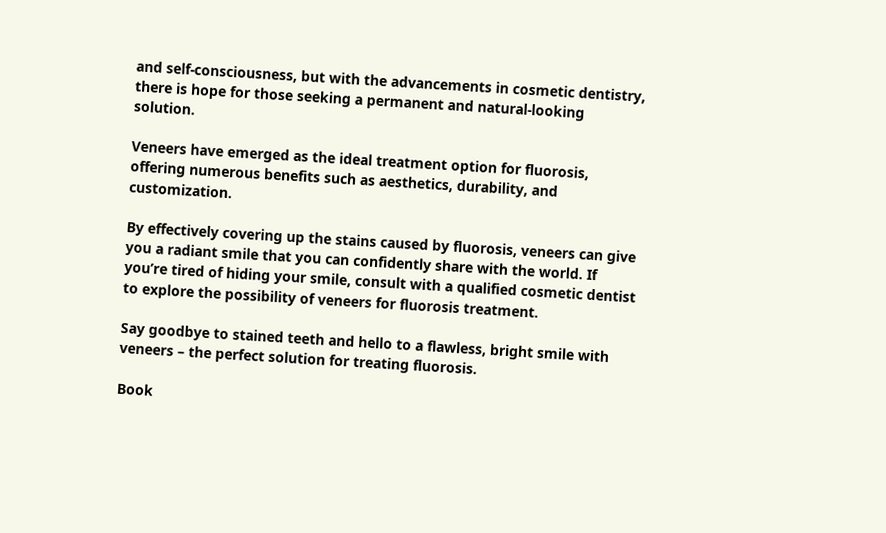and self-consciousness, but with the advancements in cosmetic dentistry, there is hope for those seeking a permanent and natural-looking solution.

Veneers have emerged as the ideal treatment option for fluorosis, offering numerous benefits such as aesthetics, durability, and customization.

By effectively covering up the stains caused by fluorosis, veneers can give you a radiant smile that you can confidently share with the world. If you’re tired of hiding your smile, consult with a qualified cosmetic dentist to explore the possibility of veneers for fluorosis treatment.

Say goodbye to stained teeth and hello to a flawless, bright smile with veneers – the perfect solution for treating fluorosis.

Book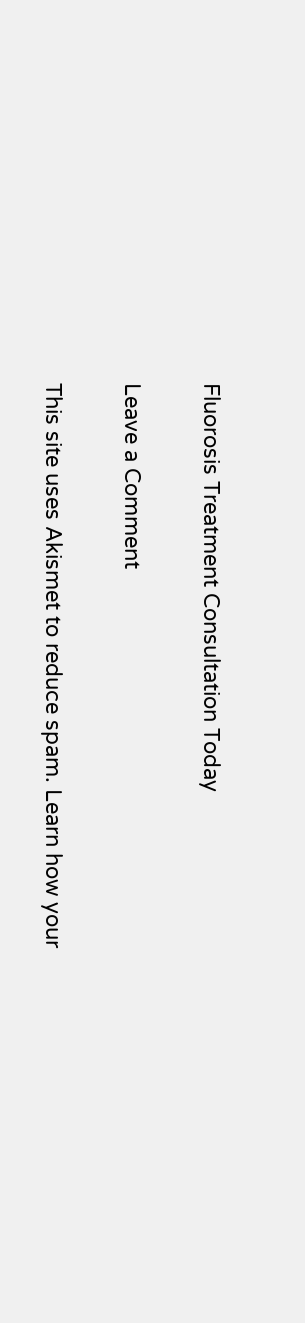Fluorosis Treatment Consultation Today

Leave a Comment

This site uses Akismet to reduce spam. Learn how your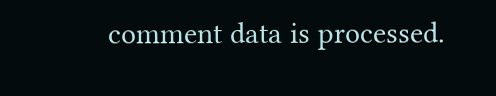comment data is processed.